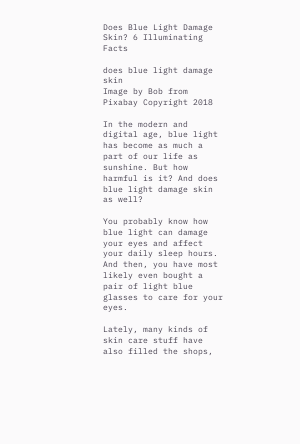Does Blue Light Damage Skin? 6 Illuminating Facts

does blue light damage skin
Image by Bob from Pixabay Copyright 2018

In the modern and digital age, blue light has become as much a part of our life as sunshine. But how harmful is it? And does blue light damage skin as well?

You probably know how blue light can damage your eyes and affect your daily sleep hours. And then, you have most likely even bought a pair of light blue glasses to care for your eyes.

Lately, many kinds of skin care stuff have also filled the shops,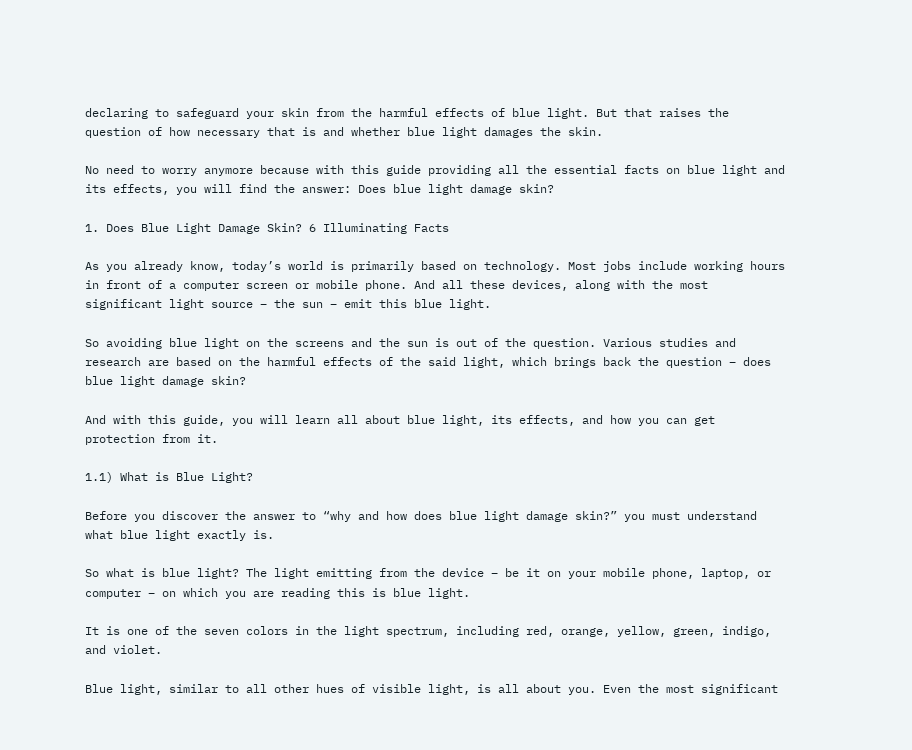declaring to safeguard your skin from the harmful effects of blue light. But that raises the question of how necessary that is and whether blue light damages the skin.

No need to worry anymore because with this guide providing all the essential facts on blue light and its effects, you will find the answer: Does blue light damage skin?

1. Does Blue Light Damage Skin? 6 Illuminating Facts

As you already know, today’s world is primarily based on technology. Most jobs include working hours in front of a computer screen or mobile phone. And all these devices, along with the most significant light source – the sun – emit this blue light.

So avoiding blue light on the screens and the sun is out of the question. Various studies and research are based on the harmful effects of the said light, which brings back the question – does blue light damage skin?

And with this guide, you will learn all about blue light, its effects, and how you can get protection from it.

1.1) What is Blue Light?

Before you discover the answer to “why and how does blue light damage skin?” you must understand what blue light exactly is.

So what is blue light? The light emitting from the device – be it on your mobile phone, laptop, or computer – on which you are reading this is blue light.

It is one of the seven colors in the light spectrum, including red, orange, yellow, green, indigo, and violet.

Blue light, similar to all other hues of visible light, is all about you. Even the most significant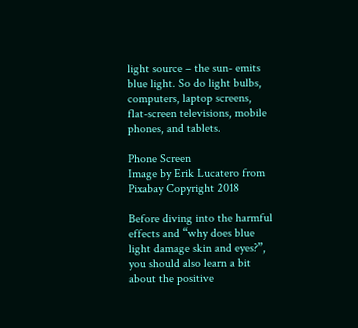light source – the sun- emits blue light. So do light bulbs, computers, laptop screens, flat-screen televisions, mobile phones, and tablets.

Phone Screen
Image by Erik Lucatero from Pixabay Copyright 2018

Before diving into the harmful effects and “why does blue light damage skin and eyes?”, you should also learn a bit about the positive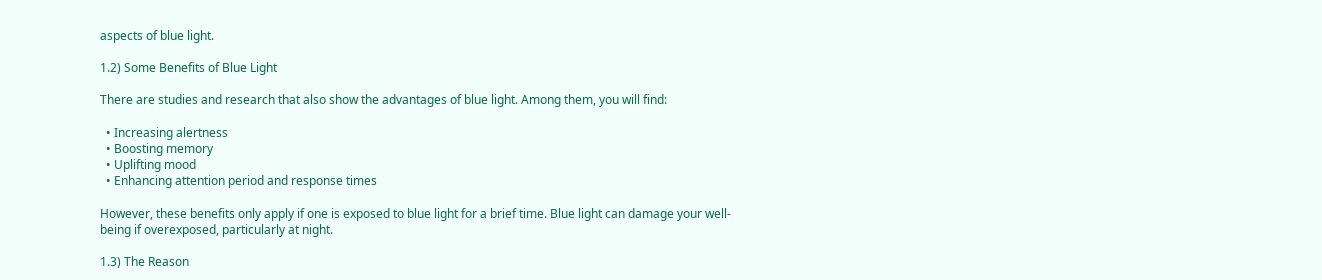aspects of blue light.

1.2) Some Benefits of Blue Light

There are studies and research that also show the advantages of blue light. Among them, you will find:

  • Increasing alertness
  • Boosting memory
  • Uplifting mood
  • Enhancing attention period and response times

However, these benefits only apply if one is exposed to blue light for a brief time. Blue light can damage your well-being if overexposed, particularly at night.

1.3) The Reason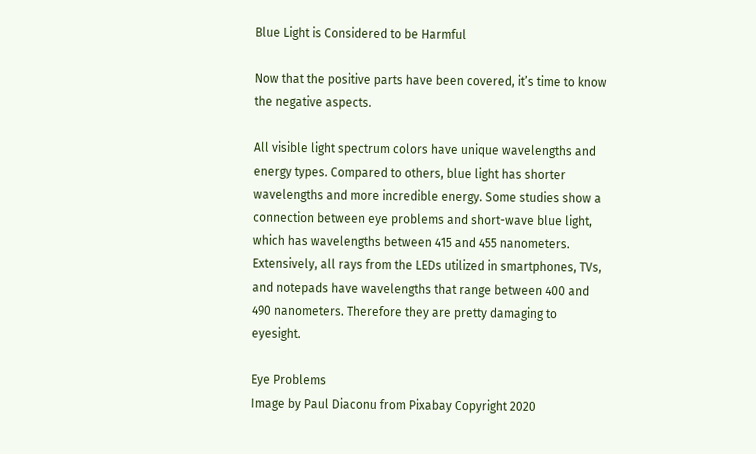Blue Light is Considered to be Harmful

Now that the positive parts have been covered, it’s time to know the negative aspects.

All visible light spectrum colors have unique wavelengths and energy types. Compared to others, blue light has shorter wavelengths and more incredible energy. Some studies show a connection between eye problems and short-wave blue light, which has wavelengths between 415 and 455 nanometers. Extensively, all rays from the LEDs utilized in smartphones, TVs, and notepads have wavelengths that range between 400 and 490 nanometers. Therefore they are pretty damaging to eyesight.

Eye Problems
Image by Paul Diaconu from Pixabay Copyright 2020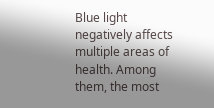Blue light negatively affects multiple areas of health. Among them, the most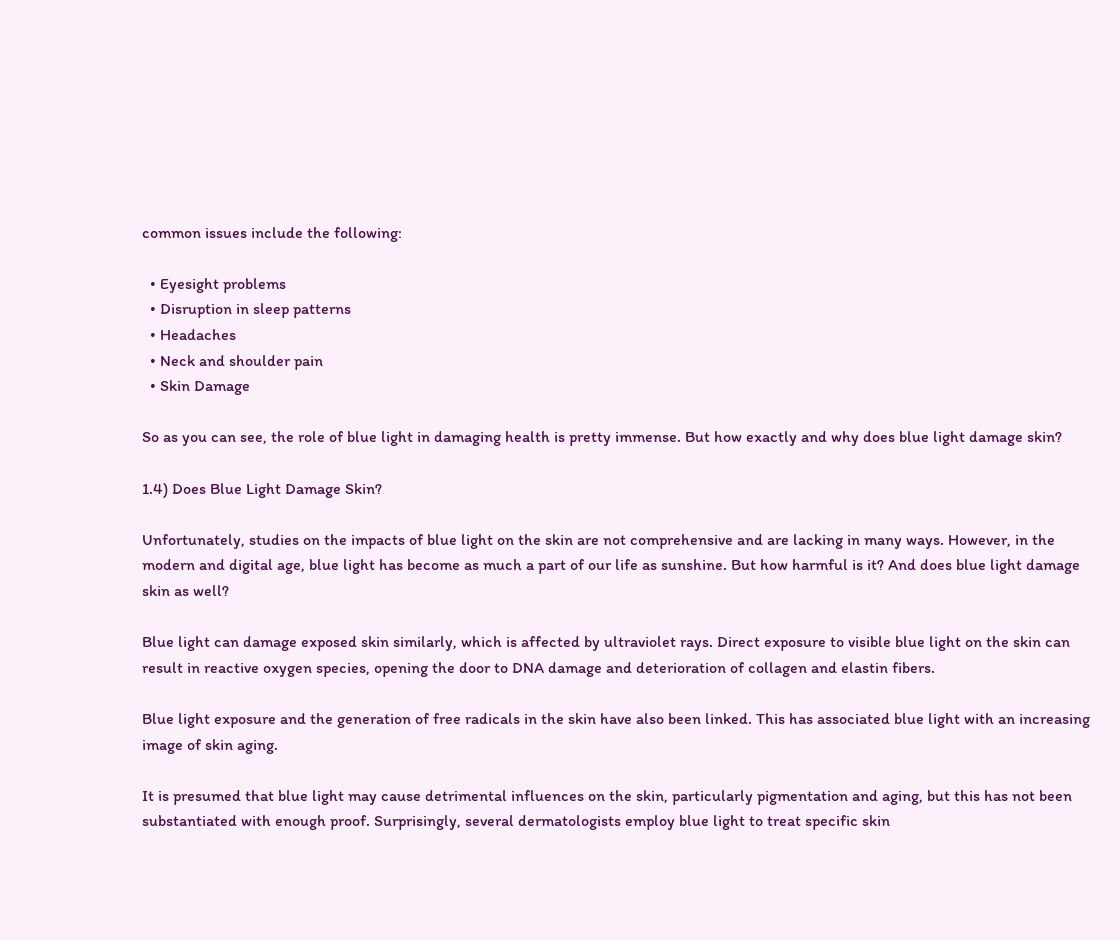common issues include the following:

  • Eyesight problems
  • Disruption in sleep patterns
  • Headaches
  • Neck and shoulder pain
  • Skin Damage

So as you can see, the role of blue light in damaging health is pretty immense. But how exactly and why does blue light damage skin?

1.4) Does Blue Light Damage Skin?

Unfortunately, studies on the impacts of blue light on the skin are not comprehensive and are lacking in many ways. However, in the modern and digital age, blue light has become as much a part of our life as sunshine. But how harmful is it? And does blue light damage skin as well?

Blue light can damage exposed skin similarly, which is affected by ultraviolet rays. Direct exposure to visible blue light on the skin can result in reactive oxygen species, opening the door to DNA damage and deterioration of collagen and elastin fibers.

Blue light exposure and the generation of free radicals in the skin have also been linked. This has associated blue light with an increasing image of skin aging.

It is presumed that blue light may cause detrimental influences on the skin, particularly pigmentation and aging, but this has not been substantiated with enough proof. Surprisingly, several dermatologists employ blue light to treat specific skin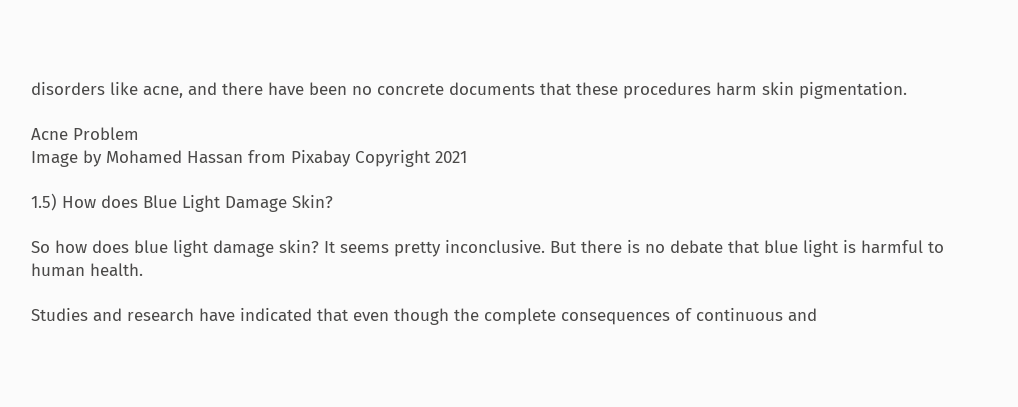disorders like acne, and there have been no concrete documents that these procedures harm skin pigmentation.

Acne Problem
Image by Mohamed Hassan from Pixabay Copyright 2021

1.5) How does Blue Light Damage Skin?

So how does blue light damage skin? It seems pretty inconclusive. But there is no debate that blue light is harmful to human health.

Studies and research have indicated that even though the complete consequences of continuous and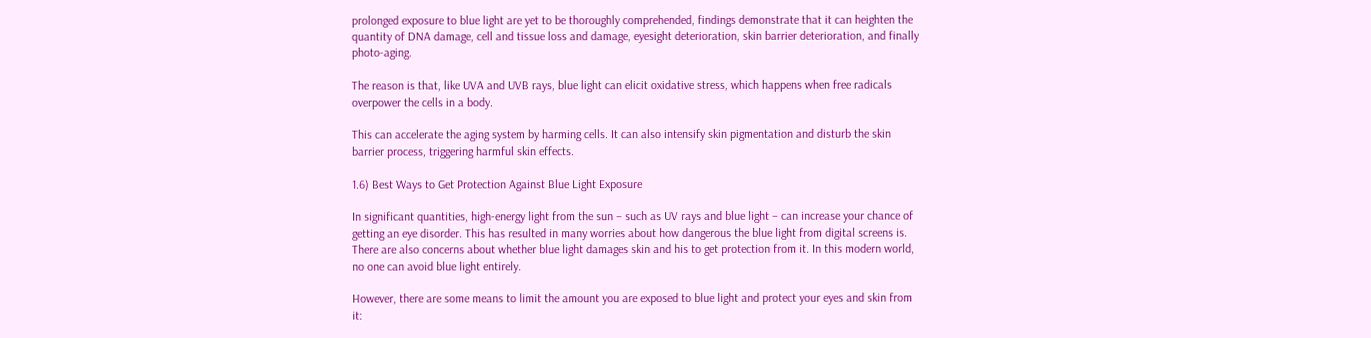prolonged exposure to blue light are yet to be thoroughly comprehended, findings demonstrate that it can heighten the quantity of DNA damage, cell and tissue loss and damage, eyesight deterioration, skin barrier deterioration, and finally photo-aging.

The reason is that, like UVA and UVB rays, blue light can elicit oxidative stress, which happens when free radicals overpower the cells in a body.

This can accelerate the aging system by harming cells. It can also intensify skin pigmentation and disturb the skin barrier process, triggering harmful skin effects.

1.6) Best Ways to Get Protection Against Blue Light Exposure

In significant quantities, high-energy light from the sun – such as UV rays and blue light – can increase your chance of getting an eye disorder. This has resulted in many worries about how dangerous the blue light from digital screens is. There are also concerns about whether blue light damages skin and his to get protection from it. In this modern world, no one can avoid blue light entirely.

However, there are some means to limit the amount you are exposed to blue light and protect your eyes and skin from it: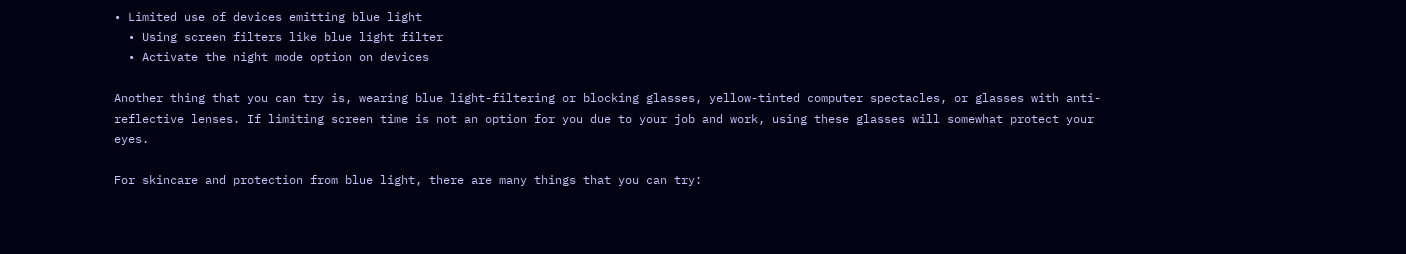• Limited use of devices emitting blue light
  • Using screen filters like blue light filter
  • Activate the night mode option on devices

Another thing that you can try is, wearing blue light-filtering or blocking glasses, yellow-tinted computer spectacles, or glasses with anti-reflective lenses. If limiting screen time is not an option for you due to your job and work, using these glasses will somewhat protect your eyes.

For skincare and protection from blue light, there are many things that you can try: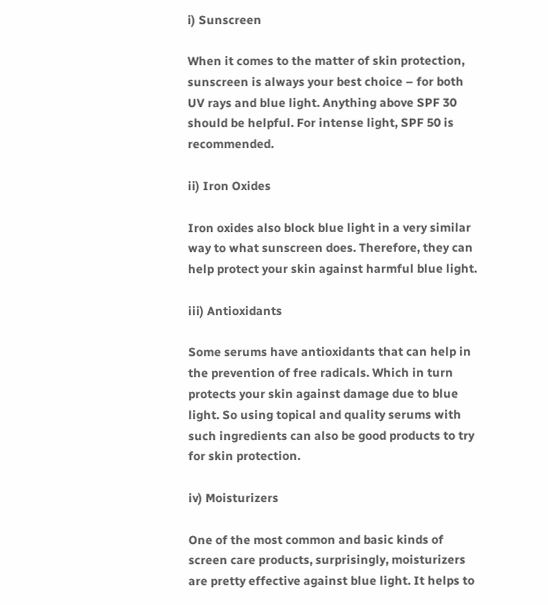i) Sunscreen

When it comes to the matter of skin protection, sunscreen is always your best choice – for both UV rays and blue light. Anything above SPF 30 should be helpful. For intense light, SPF 50 is recommended.

ii) Iron Oxides

Iron oxides also block blue light in a very similar way to what sunscreen does. Therefore, they can help protect your skin against harmful blue light.

iii) Antioxidants

Some serums have antioxidants that can help in the prevention of free radicals. Which in turn protects your skin against damage due to blue light. So using topical and quality serums with such ingredients can also be good products to try for skin protection.

iv) Moisturizers

One of the most common and basic kinds of screen care products, surprisingly, moisturizers are pretty effective against blue light. It helps to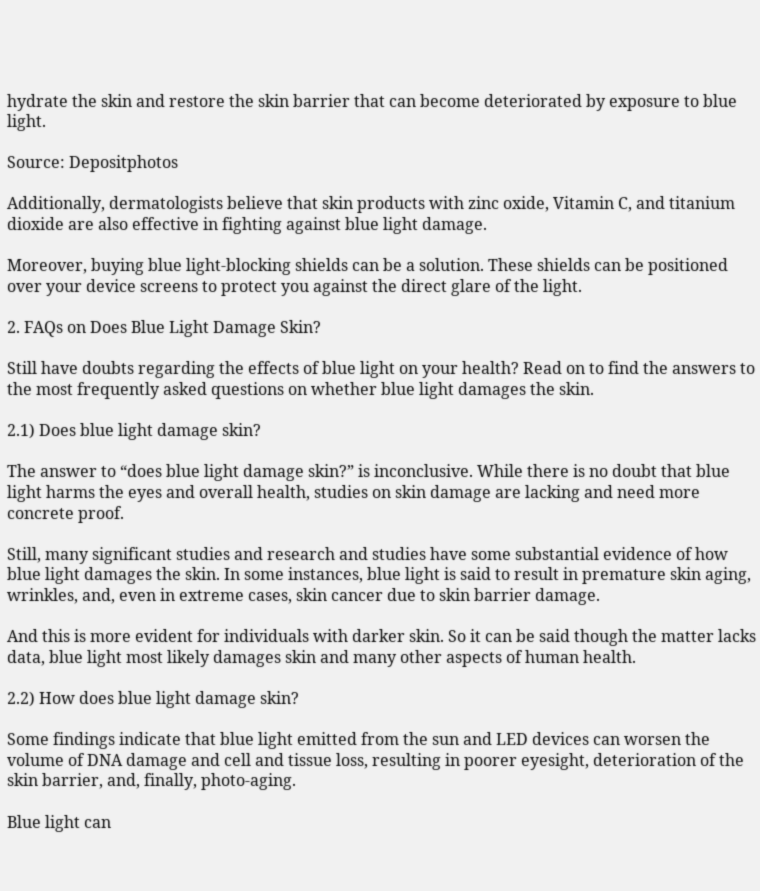hydrate the skin and restore the skin barrier that can become deteriorated by exposure to blue light.

Source: Depositphotos

Additionally, dermatologists believe that skin products with zinc oxide, Vitamin C, and titanium dioxide are also effective in fighting against blue light damage.

Moreover, buying blue light-blocking shields can be a solution. These shields can be positioned over your device screens to protect you against the direct glare of the light.

2. FAQs on Does Blue Light Damage Skin?

Still have doubts regarding the effects of blue light on your health? Read on to find the answers to the most frequently asked questions on whether blue light damages the skin.

2.1) Does blue light damage skin?

The answer to “does blue light damage skin?” is inconclusive. While there is no doubt that blue light harms the eyes and overall health, studies on skin damage are lacking and need more concrete proof.

Still, many significant studies and research and studies have some substantial evidence of how blue light damages the skin. In some instances, blue light is said to result in premature skin aging, wrinkles, and, even in extreme cases, skin cancer due to skin barrier damage.

And this is more evident for individuals with darker skin. So it can be said though the matter lacks data, blue light most likely damages skin and many other aspects of human health.

2.2) How does blue light damage skin?

Some findings indicate that blue light emitted from the sun and LED devices can worsen the volume of DNA damage and cell and tissue loss, resulting in poorer eyesight, deterioration of the skin barrier, and, finally, photo-aging.

Blue light can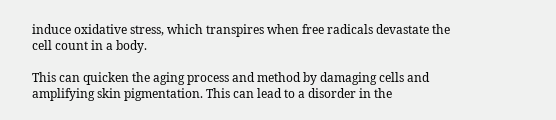induce oxidative stress, which transpires when free radicals devastate the cell count in a body.

This can quicken the aging process and method by damaging cells and amplifying skin pigmentation. This can lead to a disorder in the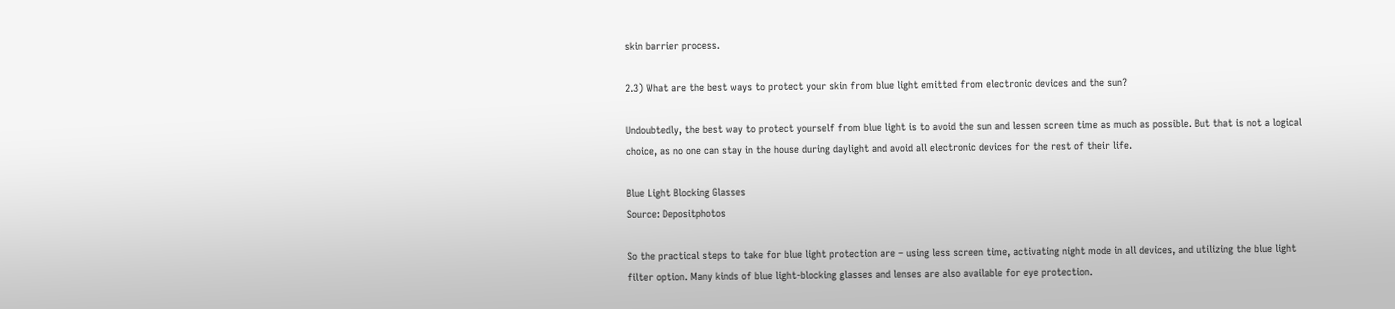skin barrier process.

2.3) What are the best ways to protect your skin from blue light emitted from electronic devices and the sun?

Undoubtedly, the best way to protect yourself from blue light is to avoid the sun and lessen screen time as much as possible. But that is not a logical choice, as no one can stay in the house during daylight and avoid all electronic devices for the rest of their life.

Blue Light Blocking Glasses
Source: Depositphotos

So the practical steps to take for blue light protection are – using less screen time, activating night mode in all devices, and utilizing the blue light filter option. Many kinds of blue light-blocking glasses and lenses are also available for eye protection.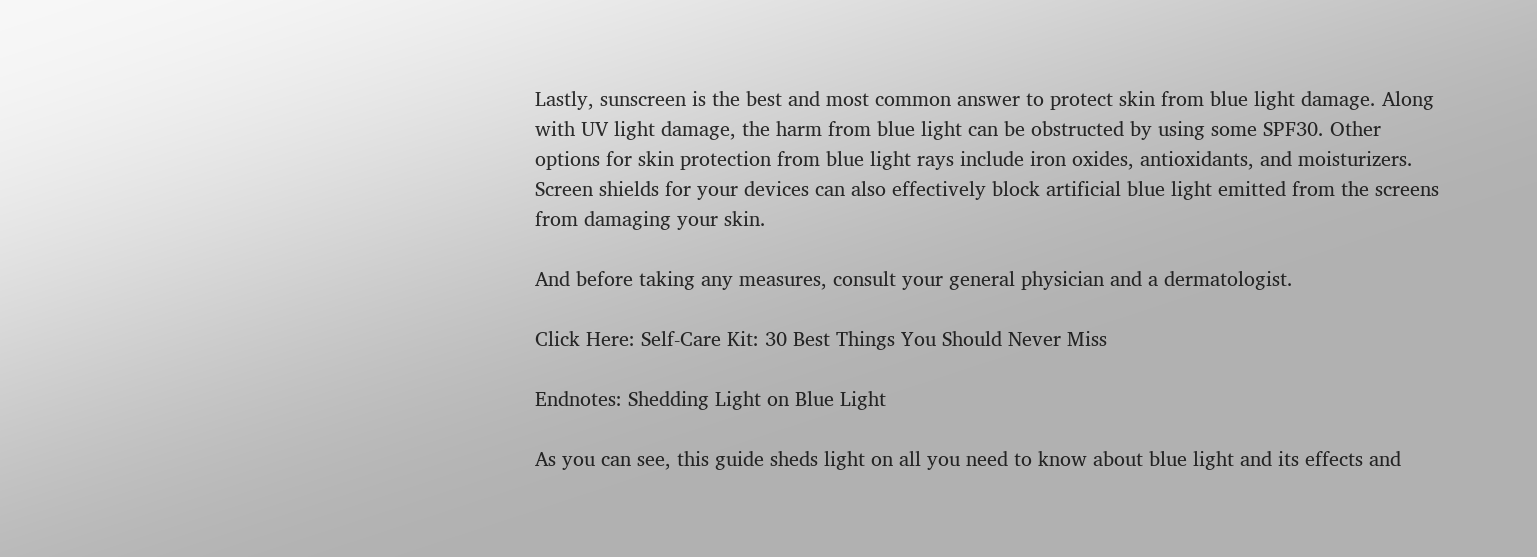Lastly, sunscreen is the best and most common answer to protect skin from blue light damage. Along with UV light damage, the harm from blue light can be obstructed by using some SPF30. Other options for skin protection from blue light rays include iron oxides, antioxidants, and moisturizers. Screen shields for your devices can also effectively block artificial blue light emitted from the screens from damaging your skin.

And before taking any measures, consult your general physician and a dermatologist.

Click Here: Self-Care Kit: 30 Best Things You Should Never Miss

Endnotes: Shedding Light on Blue Light

As you can see, this guide sheds light on all you need to know about blue light and its effects and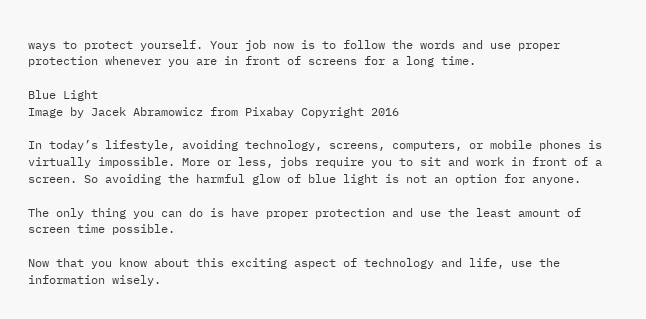ways to protect yourself. Your job now is to follow the words and use proper protection whenever you are in front of screens for a long time.

Blue Light
Image by Jacek Abramowicz from Pixabay Copyright 2016

In today’s lifestyle, avoiding technology, screens, computers, or mobile phones is virtually impossible. More or less, jobs require you to sit and work in front of a screen. So avoiding the harmful glow of blue light is not an option for anyone.

The only thing you can do is have proper protection and use the least amount of screen time possible.

Now that you know about this exciting aspect of technology and life, use the information wisely.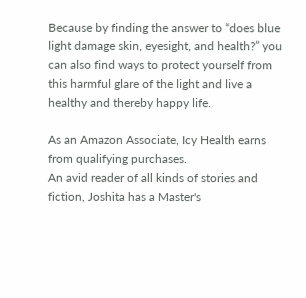Because by finding the answer to “does blue light damage skin, eyesight, and health?” you can also find ways to protect yourself from this harmful glare of the light and live a healthy and thereby happy life.

As an Amazon Associate, Icy Health earns from qualifying purchases.
An avid reader of all kinds of stories and fiction, Joshita has a Master's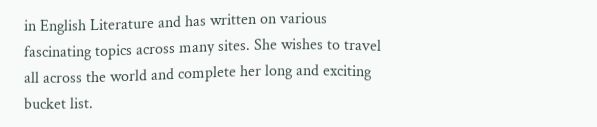in English Literature and has written on various fascinating topics across many sites. She wishes to travel all across the world and complete her long and exciting bucket list.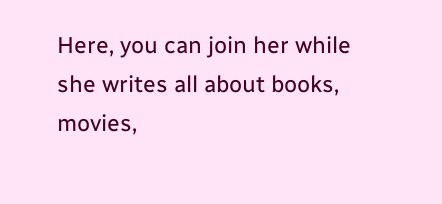Here, you can join her while she writes all about books, movies,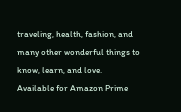traveling, health, fashion, and many other wonderful things to know, learn, and love.
Available for Amazon Prime